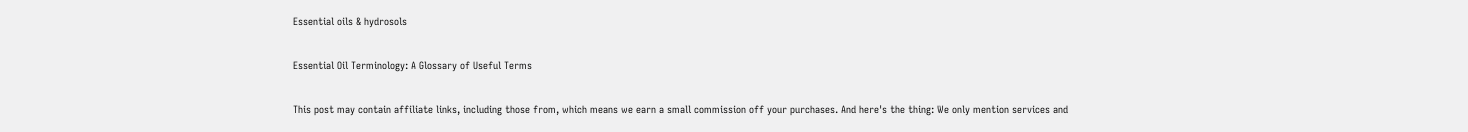Essential oils & hydrosols

Essential Oil Terminology: A Glossary of Useful Terms

This post may contain affiliate links, including those from, which means we earn a small commission off your purchases. And here's the thing: We only mention services and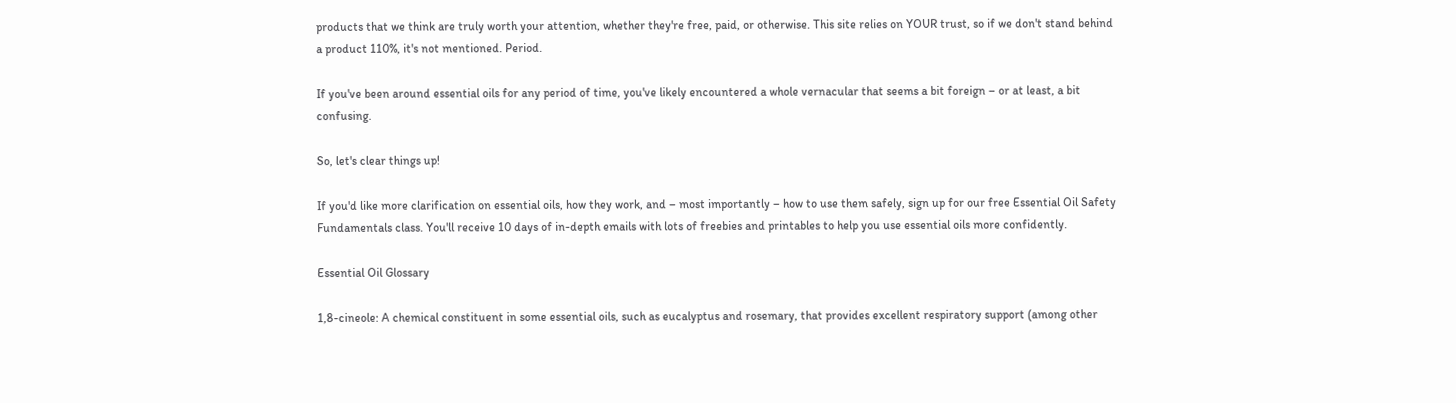products that we think are truly worth your attention, whether they're free, paid, or otherwise. This site relies on YOUR trust, so if we don't stand behind a product 110%, it's not mentioned. Period.

If you've been around essential oils for any period of time, you've likely encountered a whole vernacular that seems a bit foreign – or at least, a bit confusing.

So, let's clear things up!

If you'd like more clarification on essential oils, how they work, and – most importantly – how to use them safely, sign up for our free Essential Oil Safety Fundamentals class. You'll receive 10 days of in-depth emails with lots of freebies and printables to help you use essential oils more confidently.

Essential Oil Glossary

1,8-cineole: A chemical constituent in some essential oils, such as eucalyptus and rosemary, that provides excellent respiratory support (among other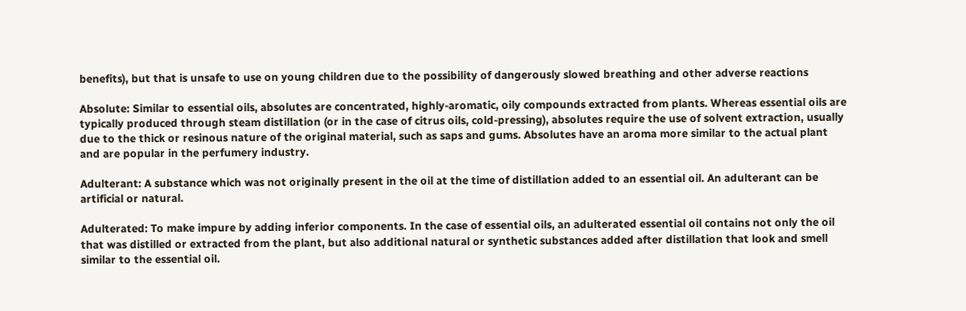benefits), but that is unsafe to use on young children due to the possibility of dangerously slowed breathing and other adverse reactions

Absolute: Similar to essential oils, absolutes are concentrated, highly-aromatic, oily compounds extracted from plants. Whereas essential oils are typically produced through steam distillation (or in the case of citrus oils, cold-pressing), absolutes require the use of solvent extraction, usually due to the thick or resinous nature of the original material, such as saps and gums. Absolutes have an aroma more similar to the actual plant and are popular in the perfumery industry.

Adulterant: A substance which was not originally present in the oil at the time of distillation added to an essential oil. An adulterant can be artificial or natural.

Adulterated: To make impure by adding inferior components. In the case of essential oils, an adulterated essential oil contains not only the oil that was distilled or extracted from the plant, but also additional natural or synthetic substances added after distillation that look and smell similar to the essential oil.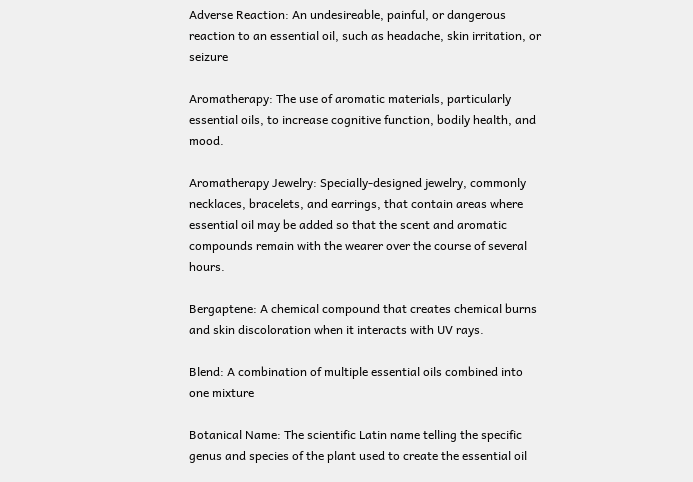Adverse Reaction: An undesireable, painful, or dangerous reaction to an essential oil, such as headache, skin irritation, or seizure

Aromatherapy: The use of aromatic materials, particularly essential oils, to increase cognitive function, bodily health, and mood.

Aromatherapy Jewelry: Specially-designed jewelry, commonly necklaces, bracelets, and earrings, that contain areas where essential oil may be added so that the scent and aromatic compounds remain with the wearer over the course of several hours.

Bergaptene: A chemical compound that creates chemical burns and skin discoloration when it interacts with UV rays.

Blend: A combination of multiple essential oils combined into one mixture

Botanical Name: The scientific Latin name telling the specific genus and species of the plant used to create the essential oil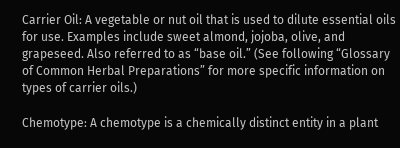Carrier Oil: A vegetable or nut oil that is used to dilute essential oils for use. Examples include sweet almond, jojoba, olive, and grapeseed. Also referred to as “base oil.” (See following “Glossary of Common Herbal Preparations” for more specific information on types of carrier oils.)

Chemotype: A chemotype is a chemically distinct entity in a plant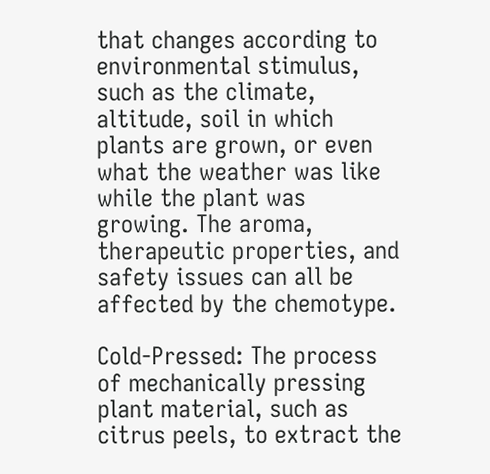that changes according to environmental stimulus, such as the climate, altitude, soil in which plants are grown, or even what the weather was like while the plant was growing. The aroma, therapeutic properties, and safety issues can all be affected by the chemotype.

Cold-Pressed: The process of mechanically pressing plant material, such as citrus peels, to extract the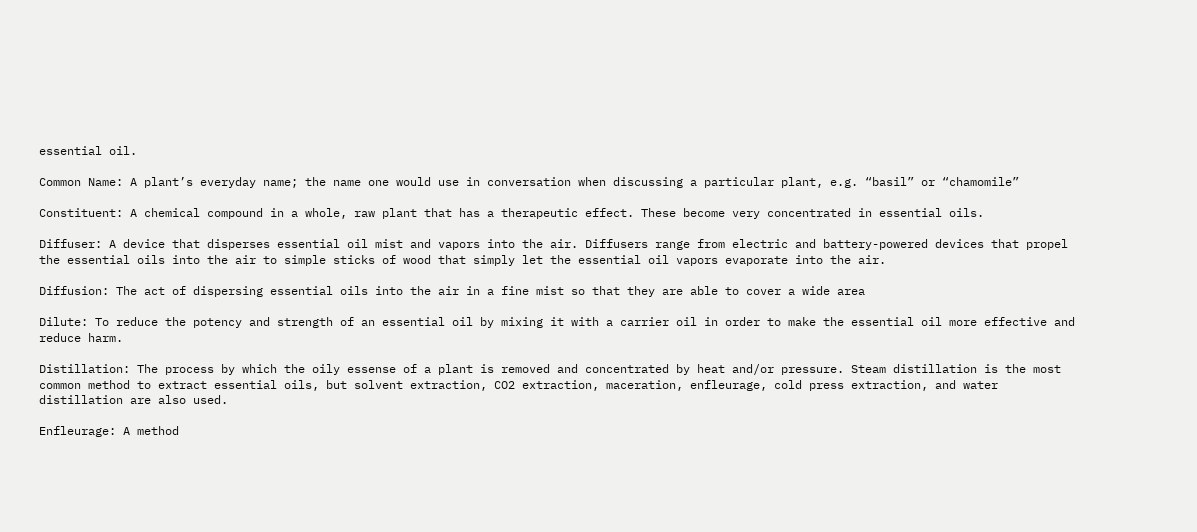essential oil.

Common Name: A plant’s everyday name; the name one would use in conversation when discussing a particular plant, e.g. “basil” or “chamomile”

Constituent: A chemical compound in a whole, raw plant that has a therapeutic effect. These become very concentrated in essential oils.

Diffuser: A device that disperses essential oil mist and vapors into the air. Diffusers range from electric and battery-powered devices that propel the essential oils into the air to simple sticks of wood that simply let the essential oil vapors evaporate into the air.

Diffusion: The act of dispersing essential oils into the air in a fine mist so that they are able to cover a wide area

Dilute: To reduce the potency and strength of an essential oil by mixing it with a carrier oil in order to make the essential oil more effective and reduce harm.

Distillation: The process by which the oily essense of a plant is removed and concentrated by heat and/or pressure. Steam distillation is the most common method to extract essential oils, but solvent extraction, CO2 extraction, maceration, enfleurage, cold press extraction, and water distillation are also used.

Enfleurage: A method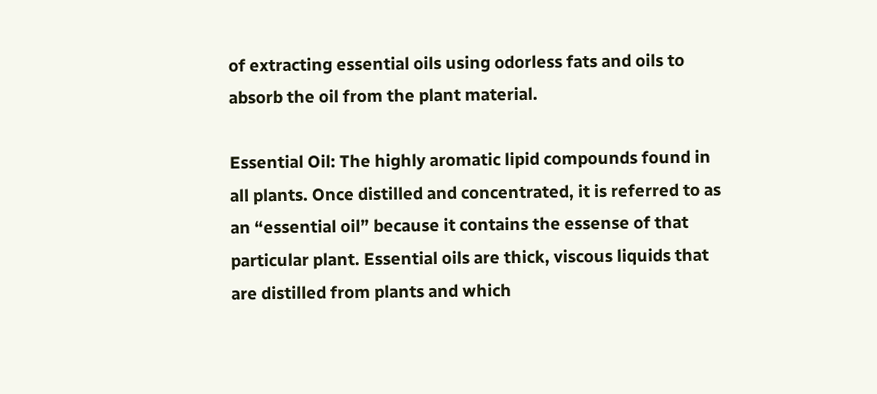of extracting essential oils using odorless fats and oils to absorb the oil from the plant material.

Essential Oil: The highly aromatic lipid compounds found in all plants. Once distilled and concentrated, it is referred to as an “essential oil” because it contains the essense of that particular plant. Essential oils are thick, viscous liquids that are distilled from plants and which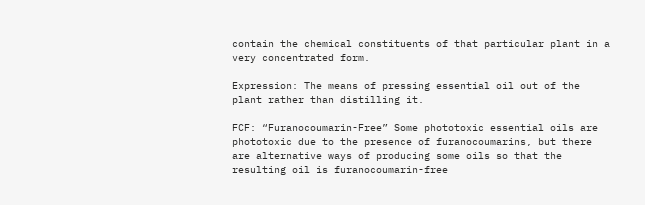contain the chemical constituents of that particular plant in a very concentrated form.

Expression: The means of pressing essential oil out of the plant rather than distilling it.

FCF: “Furanocoumarin-Free” Some phototoxic essential oils are phototoxic due to the presence of furanocoumarins, but there are alternative ways of producing some oils so that the resulting oil is furanocoumarin-free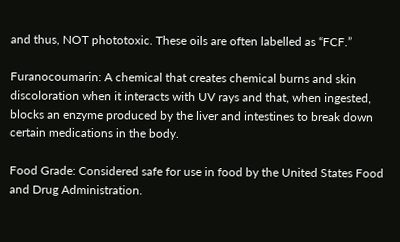and thus, NOT phototoxic. These oils are often labelled as “FCF.”

Furanocoumarin: A chemical that creates chemical burns and skin discoloration when it interacts with UV rays and that, when ingested, blocks an enzyme produced by the liver and intestines to break down certain medications in the body.

Food Grade: Considered safe for use in food by the United States Food and Drug Administration.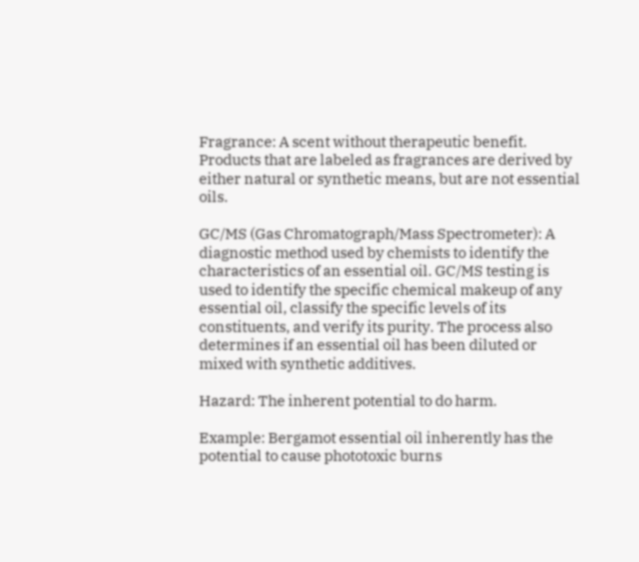Fragrance: A scent without therapeutic benefit. Products that are labeled as fragrances are derived by either natural or synthetic means, but are not essential oils.

GC/MS (Gas Chromatograph/Mass Spectrometer): A diagnostic method used by chemists to identify the characteristics of an essential oil. GC/MS testing is used to identify the specific chemical makeup of any essential oil, classify the specific levels of its constituents, and verify its purity. The process also determines if an essential oil has been diluted or mixed with synthetic additives.

Hazard: The inherent potential to do harm.

Example: Bergamot essential oil inherently has the potential to cause phototoxic burns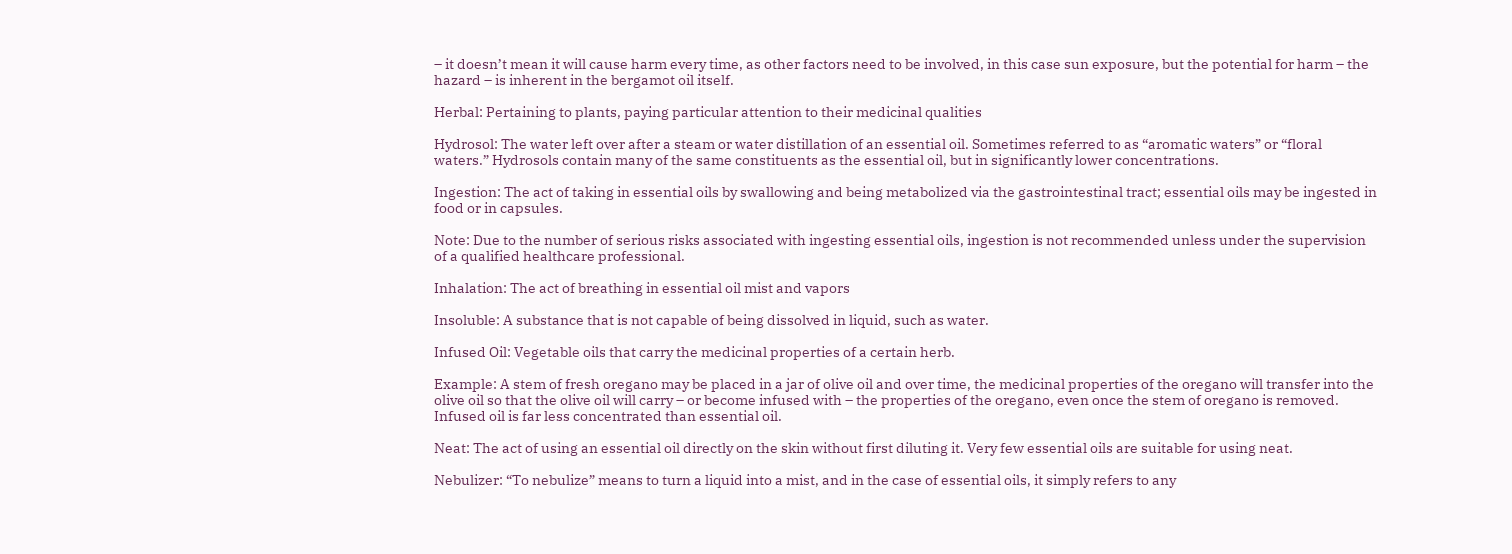– it doesn’t mean it will cause harm every time, as other factors need to be involved, in this case sun exposure, but the potential for harm – the hazard – is inherent in the bergamot oil itself.

Herbal: Pertaining to plants, paying particular attention to their medicinal qualities

Hydrosol: The water left over after a steam or water distillation of an essential oil. Sometimes referred to as “aromatic waters” or “floral waters.” Hydrosols contain many of the same constituents as the essential oil, but in significantly lower concentrations.

Ingestion: The act of taking in essential oils by swallowing and being metabolized via the gastrointestinal tract; essential oils may be ingested in food or in capsules.

Note: Due to the number of serious risks associated with ingesting essential oils, ingestion is not recommended unless under the supervision of a qualified healthcare professional.

Inhalation: The act of breathing in essential oil mist and vapors

Insoluble: A substance that is not capable of being dissolved in liquid, such as water.

Infused Oil: Vegetable oils that carry the medicinal properties of a certain herb.

Example: A stem of fresh oregano may be placed in a jar of olive oil and over time, the medicinal properties of the oregano will transfer into the olive oil so that the olive oil will carry – or become infused with – the properties of the oregano, even once the stem of oregano is removed. Infused oil is far less concentrated than essential oil.

Neat: The act of using an essential oil directly on the skin without first diluting it. Very few essential oils are suitable for using neat.

Nebulizer: “To nebulize” means to turn a liquid into a mist, and in the case of essential oils, it simply refers to any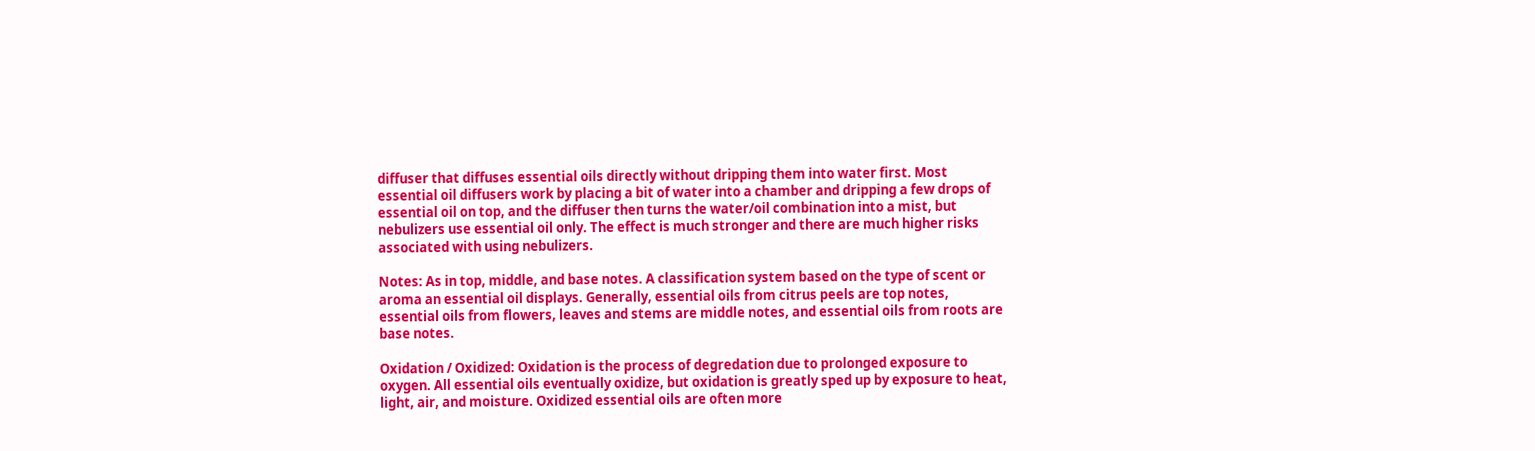diffuser that diffuses essential oils directly without dripping them into water first. Most essential oil diffusers work by placing a bit of water into a chamber and dripping a few drops of essential oil on top, and the diffuser then turns the water/oil combination into a mist, but nebulizers use essential oil only. The effect is much stronger and there are much higher risks associated with using nebulizers.

Notes: As in top, middle, and base notes. A classification system based on the type of scent or aroma an essential oil displays. Generally, essential oils from citrus peels are top notes, essential oils from flowers, leaves and stems are middle notes, and essential oils from roots are base notes.

Oxidation / Oxidized: Oxidation is the process of degredation due to prolonged exposure to oxygen. All essential oils eventually oxidize, but oxidation is greatly sped up by exposure to heat, light, air, and moisture. Oxidized essential oils are often more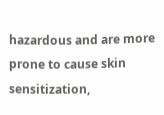hazardous and are more prone to cause skin sensitization,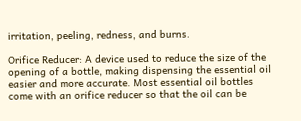irritation, peeling, redness, and burns.

Orifice Reducer: A device used to reduce the size of the opening of a bottle, making dispensing the essential oil easier and more accurate. Most essential oil bottles come with an orifice reducer so that the oil can be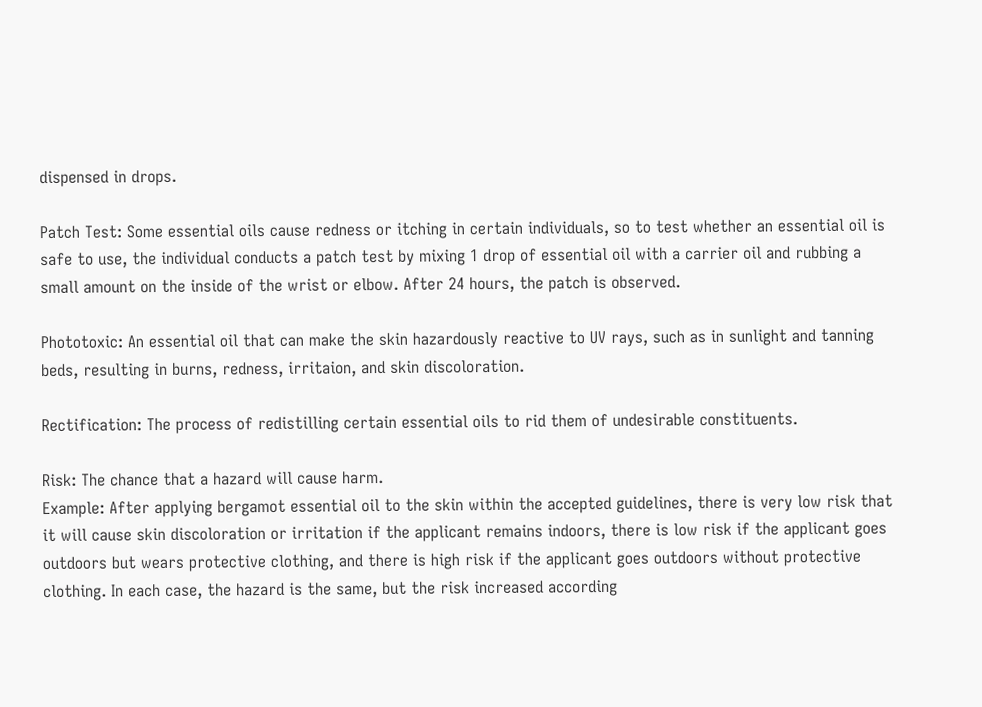dispensed in drops.

Patch Test: Some essential oils cause redness or itching in certain individuals, so to test whether an essential oil is safe to use, the individual conducts a patch test by mixing 1 drop of essential oil with a carrier oil and rubbing a small amount on the inside of the wrist or elbow. After 24 hours, the patch is observed.

Phototoxic: An essential oil that can make the skin hazardously reactive to UV rays, such as in sunlight and tanning beds, resulting in burns, redness, irritaion, and skin discoloration.

Rectification: The process of redistilling certain essential oils to rid them of undesirable constituents.

Risk: The chance that a hazard will cause harm.
Example: After applying bergamot essential oil to the skin within the accepted guidelines, there is very low risk that it will cause skin discoloration or irritation if the applicant remains indoors, there is low risk if the applicant goes outdoors but wears protective clothing, and there is high risk if the applicant goes outdoors without protective clothing. In each case, the hazard is the same, but the risk increased according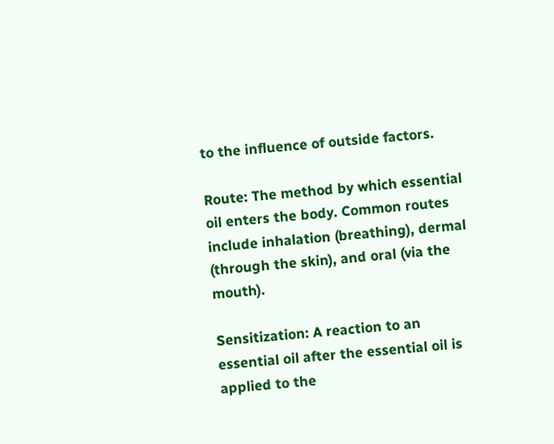to the influence of outside factors.

Route: The method by which essential oil enters the body. Common routes include inhalation (breathing), dermal (through the skin), and oral (via the mouth).

Sensitization: A reaction to an essential oil after the essential oil is applied to the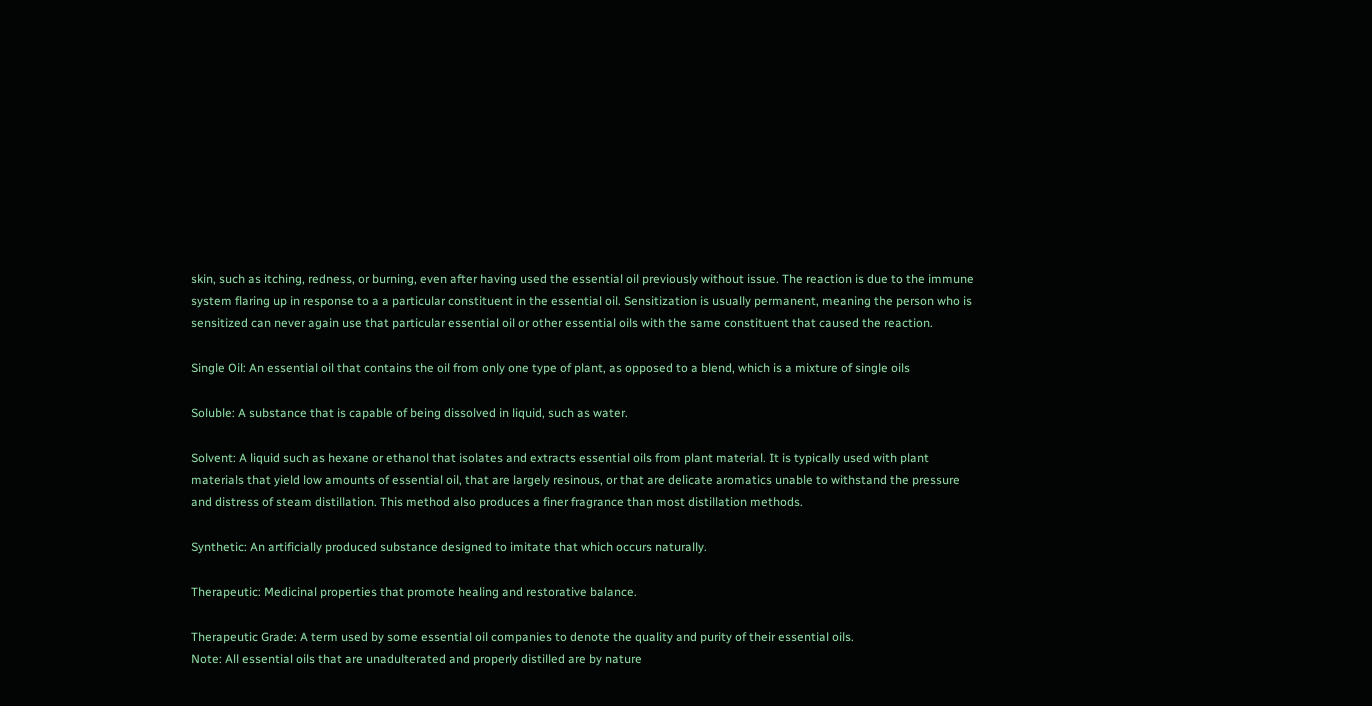skin, such as itching, redness, or burning, even after having used the essential oil previously without issue. The reaction is due to the immune system flaring up in response to a a particular constituent in the essential oil. Sensitization is usually permanent, meaning the person who is sensitized can never again use that particular essential oil or other essential oils with the same constituent that caused the reaction.

Single Oil: An essential oil that contains the oil from only one type of plant, as opposed to a blend, which is a mixture of single oils

Soluble: A substance that is capable of being dissolved in liquid, such as water.

Solvent: A liquid such as hexane or ethanol that isolates and extracts essential oils from plant material. It is typically used with plant materials that yield low amounts of essential oil, that are largely resinous, or that are delicate aromatics unable to withstand the pressure and distress of steam distillation. This method also produces a finer fragrance than most distillation methods.

Synthetic: An artificially produced substance designed to imitate that which occurs naturally.

Therapeutic: Medicinal properties that promote healing and restorative balance.

Therapeutic Grade: A term used by some essential oil companies to denote the quality and purity of their essential oils.
Note: All essential oils that are unadulterated and properly distilled are by nature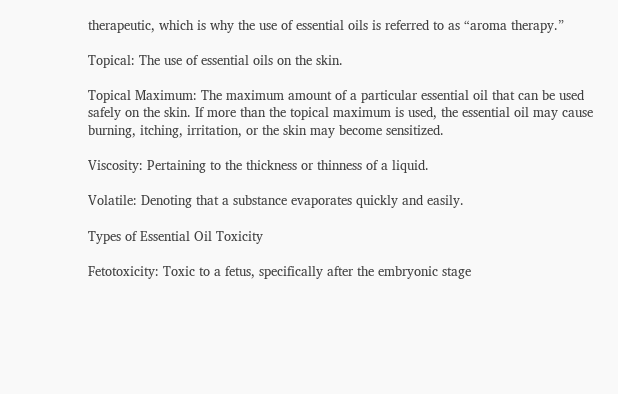therapeutic, which is why the use of essential oils is referred to as “aroma therapy.”

Topical: The use of essential oils on the skin.

Topical Maximum: The maximum amount of a particular essential oil that can be used safely on the skin. If more than the topical maximum is used, the essential oil may cause burning, itching, irritation, or the skin may become sensitized.

Viscosity: Pertaining to the thickness or thinness of a liquid.

Volatile: Denoting that a substance evaporates quickly and easily.

Types of Essential Oil Toxicity

Fetotoxicity: Toxic to a fetus, specifically after the embryonic stage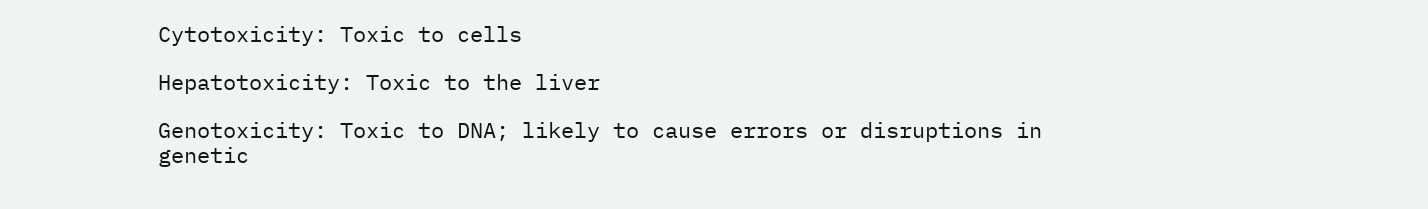Cytotoxicity: Toxic to cells

Hepatotoxicity: Toxic to the liver

Genotoxicity: Toxic to DNA; likely to cause errors or disruptions in genetic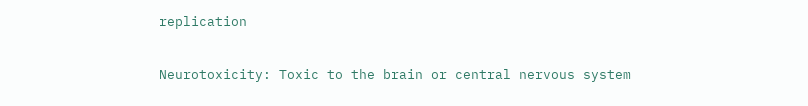replication

Neurotoxicity: Toxic to the brain or central nervous system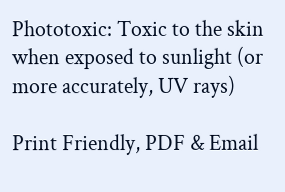Phototoxic: Toxic to the skin when exposed to sunlight (or more accurately, UV rays)

Print Friendly, PDF & Email